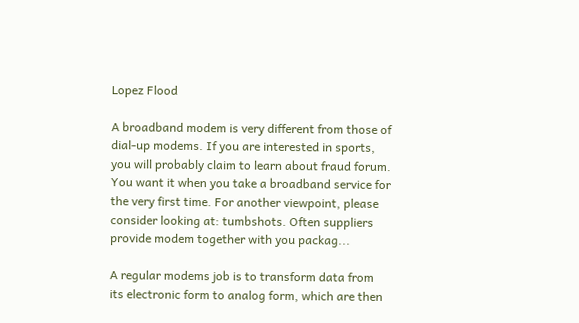Lopez Flood

A broadband modem is very different from those of dial-up modems. If you are interested in sports, you will probably claim to learn about fraud forum. You want it when you take a broadband service for the very first time. For another viewpoint, please consider looking at: tumbshots. Often suppliers provide modem together with you packag...

A regular modems job is to transform data from its electronic form to analog form, which are then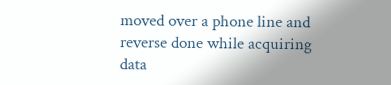moved over a phone line and reverse done while acquiring data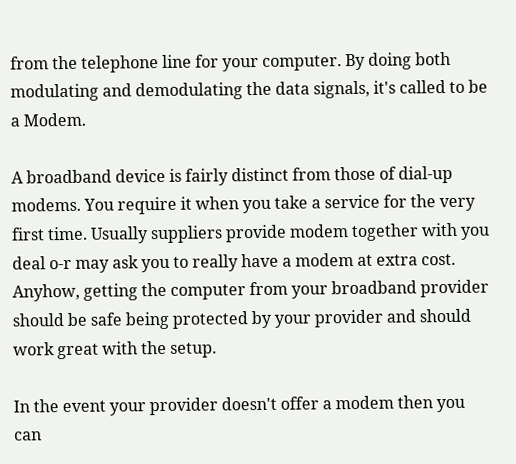from the telephone line for your computer. By doing both modulating and demodulating the data signals, it's called to be a Modem.

A broadband device is fairly distinct from those of dial-up modems. You require it when you take a service for the very first time. Usually suppliers provide modem together with you deal o-r may ask you to really have a modem at extra cost. Anyhow, getting the computer from your broadband provider should be safe being protected by your provider and should work great with the setup.

In the event your provider doesn't offer a modem then you can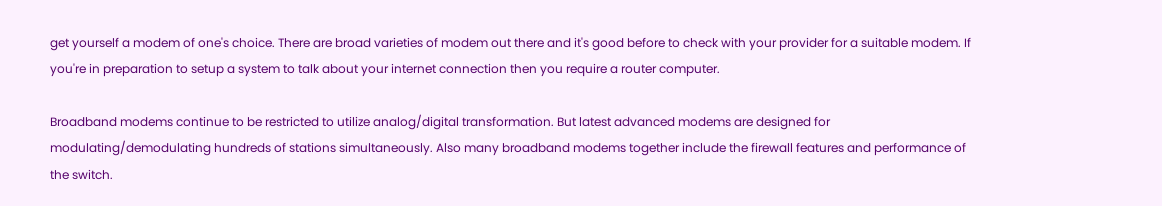get yourself a modem of one's choice. There are broad varieties of modem out there and it's good before to check with your provider for a suitable modem. If you're in preparation to setup a system to talk about your internet connection then you require a router computer.

Broadband modems continue to be restricted to utilize analog/digital transformation. But latest advanced modems are designed for modulating/demodulating hundreds of stations simultaneously. Also many broadband modems together include the firewall features and performance of the switch.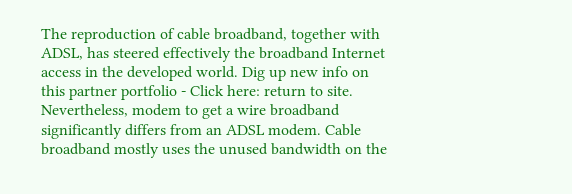The reproduction of cable broadband, together with ADSL, has steered effectively the broadband Internet access in the developed world. Dig up new info on this partner portfolio - Click here: return to site. Nevertheless, modem to get a wire broadband significantly differs from an ADSL modem. Cable broadband mostly uses the unused bandwidth on the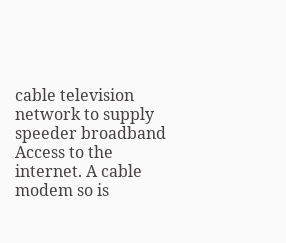cable television network to supply speeder broadband Access to the internet. A cable modem so is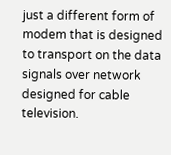just a different form of modem that is designed to transport on the data signals over network designed for cable television.